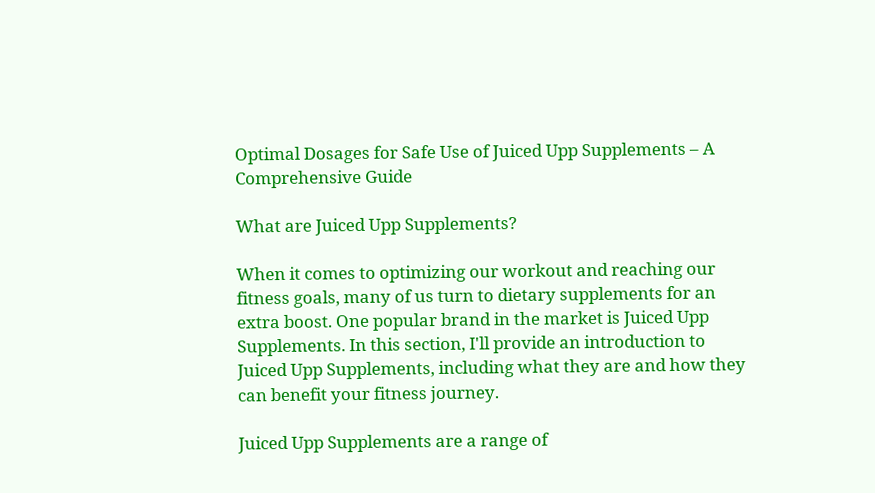Optimal Dosages for Safe Use of Juiced Upp Supplements – A Comprehensive Guide

What are Juiced Upp Supplements?

When it comes to optimizing our workout and reaching our fitness goals, many of us turn to dietary supplements for an extra boost. One popular brand in the market is Juiced Upp Supplements. In this section, I'll provide an introduction to Juiced Upp Supplements, including what they are and how they can benefit your fitness journey.

Juiced Upp Supplements are a range of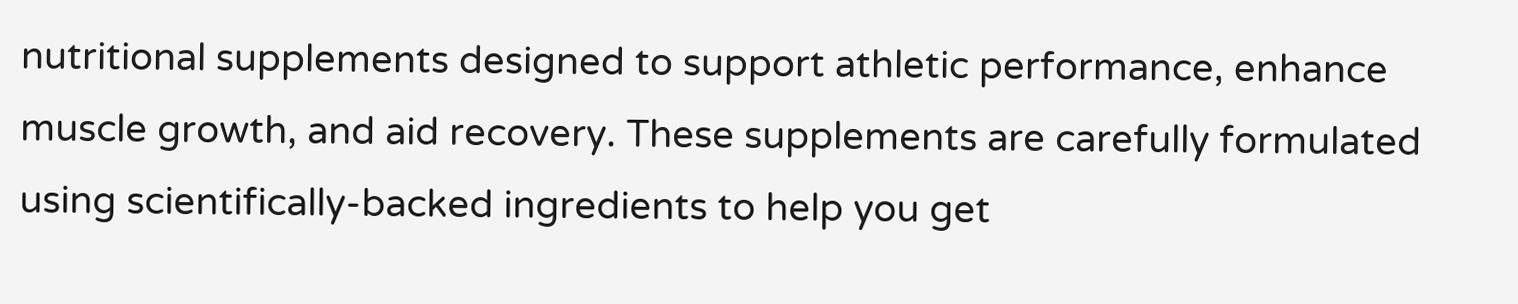nutritional supplements designed to support athletic performance, enhance muscle growth, and aid recovery. These supplements are carefully formulated using scientifically-backed ingredients to help you get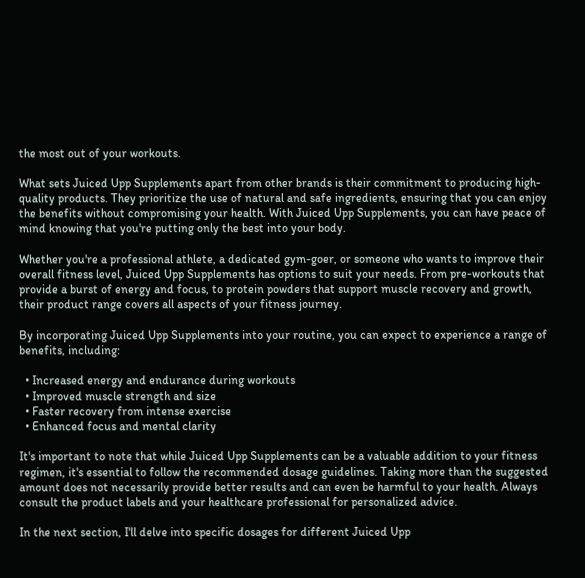the most out of your workouts.

What sets Juiced Upp Supplements apart from other brands is their commitment to producing high-quality products. They prioritize the use of natural and safe ingredients, ensuring that you can enjoy the benefits without compromising your health. With Juiced Upp Supplements, you can have peace of mind knowing that you're putting only the best into your body.

Whether you're a professional athlete, a dedicated gym-goer, or someone who wants to improve their overall fitness level, Juiced Upp Supplements has options to suit your needs. From pre-workouts that provide a burst of energy and focus, to protein powders that support muscle recovery and growth, their product range covers all aspects of your fitness journey.

By incorporating Juiced Upp Supplements into your routine, you can expect to experience a range of benefits, including:

  • Increased energy and endurance during workouts
  • Improved muscle strength and size
  • Faster recovery from intense exercise
  • Enhanced focus and mental clarity

It's important to note that while Juiced Upp Supplements can be a valuable addition to your fitness regimen, it's essential to follow the recommended dosage guidelines. Taking more than the suggested amount does not necessarily provide better results and can even be harmful to your health. Always consult the product labels and your healthcare professional for personalized advice.

In the next section, I'll delve into specific dosages for different Juiced Upp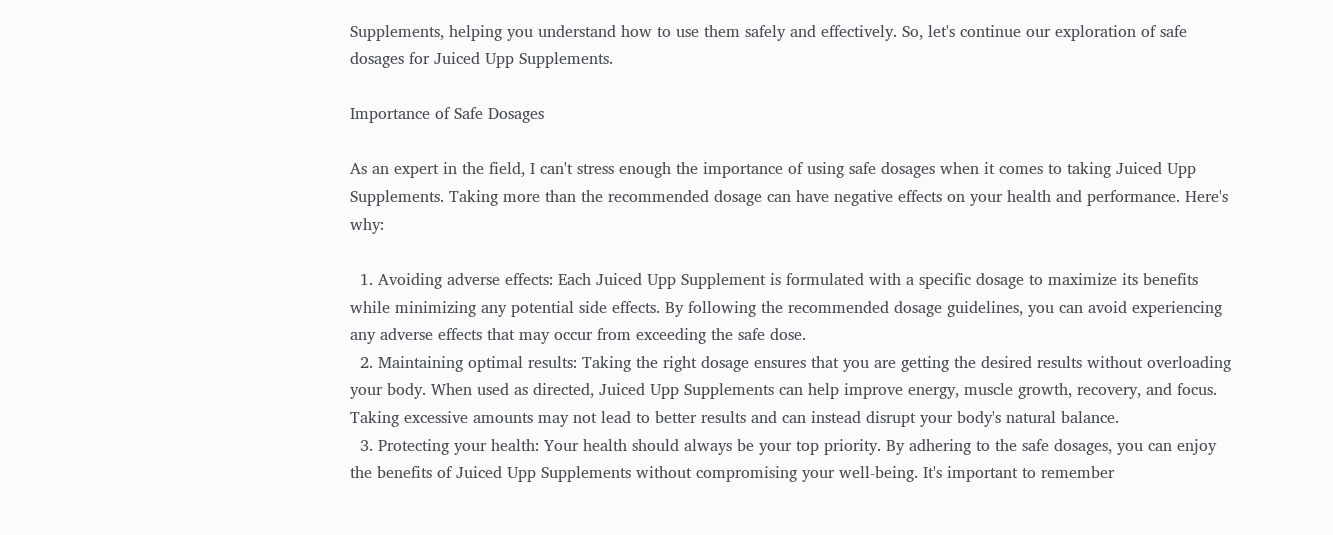Supplements, helping you understand how to use them safely and effectively. So, let's continue our exploration of safe dosages for Juiced Upp Supplements.

Importance of Safe Dosages

As an expert in the field, I can't stress enough the importance of using safe dosages when it comes to taking Juiced Upp Supplements. Taking more than the recommended dosage can have negative effects on your health and performance. Here's why:

  1. Avoiding adverse effects: Each Juiced Upp Supplement is formulated with a specific dosage to maximize its benefits while minimizing any potential side effects. By following the recommended dosage guidelines, you can avoid experiencing any adverse effects that may occur from exceeding the safe dose.
  2. Maintaining optimal results: Taking the right dosage ensures that you are getting the desired results without overloading your body. When used as directed, Juiced Upp Supplements can help improve energy, muscle growth, recovery, and focus. Taking excessive amounts may not lead to better results and can instead disrupt your body's natural balance.
  3. Protecting your health: Your health should always be your top priority. By adhering to the safe dosages, you can enjoy the benefits of Juiced Upp Supplements without compromising your well-being. It's important to remember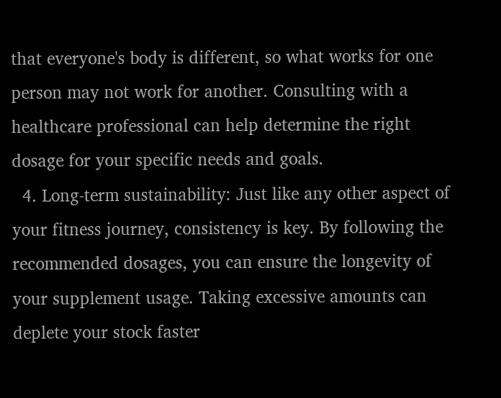that everyone's body is different, so what works for one person may not work for another. Consulting with a healthcare professional can help determine the right dosage for your specific needs and goals.
  4. Long-term sustainability: Just like any other aspect of your fitness journey, consistency is key. By following the recommended dosages, you can ensure the longevity of your supplement usage. Taking excessive amounts can deplete your stock faster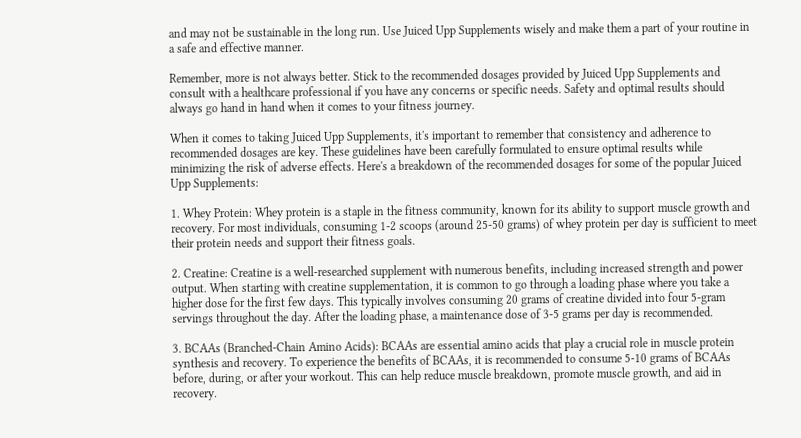and may not be sustainable in the long run. Use Juiced Upp Supplements wisely and make them a part of your routine in a safe and effective manner.

Remember, more is not always better. Stick to the recommended dosages provided by Juiced Upp Supplements and consult with a healthcare professional if you have any concerns or specific needs. Safety and optimal results should always go hand in hand when it comes to your fitness journey.

When it comes to taking Juiced Upp Supplements, it's important to remember that consistency and adherence to recommended dosages are key. These guidelines have been carefully formulated to ensure optimal results while minimizing the risk of adverse effects. Here's a breakdown of the recommended dosages for some of the popular Juiced Upp Supplements:

1. Whey Protein: Whey protein is a staple in the fitness community, known for its ability to support muscle growth and recovery. For most individuals, consuming 1-2 scoops (around 25-50 grams) of whey protein per day is sufficient to meet their protein needs and support their fitness goals.

2. Creatine: Creatine is a well-researched supplement with numerous benefits, including increased strength and power output. When starting with creatine supplementation, it is common to go through a loading phase where you take a higher dose for the first few days. This typically involves consuming 20 grams of creatine divided into four 5-gram servings throughout the day. After the loading phase, a maintenance dose of 3-5 grams per day is recommended.

3. BCAAs (Branched-Chain Amino Acids): BCAAs are essential amino acids that play a crucial role in muscle protein synthesis and recovery. To experience the benefits of BCAAs, it is recommended to consume 5-10 grams of BCAAs before, during, or after your workout. This can help reduce muscle breakdown, promote muscle growth, and aid in recovery.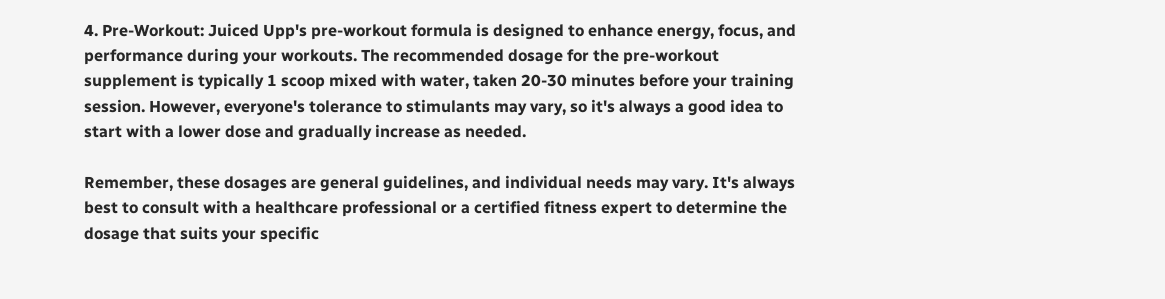4. Pre-Workout: Juiced Upp's pre-workout formula is designed to enhance energy, focus, and performance during your workouts. The recommended dosage for the pre-workout supplement is typically 1 scoop mixed with water, taken 20-30 minutes before your training session. However, everyone's tolerance to stimulants may vary, so it's always a good idea to start with a lower dose and gradually increase as needed.

Remember, these dosages are general guidelines, and individual needs may vary. It's always best to consult with a healthcare professional or a certified fitness expert to determine the dosage that suits your specific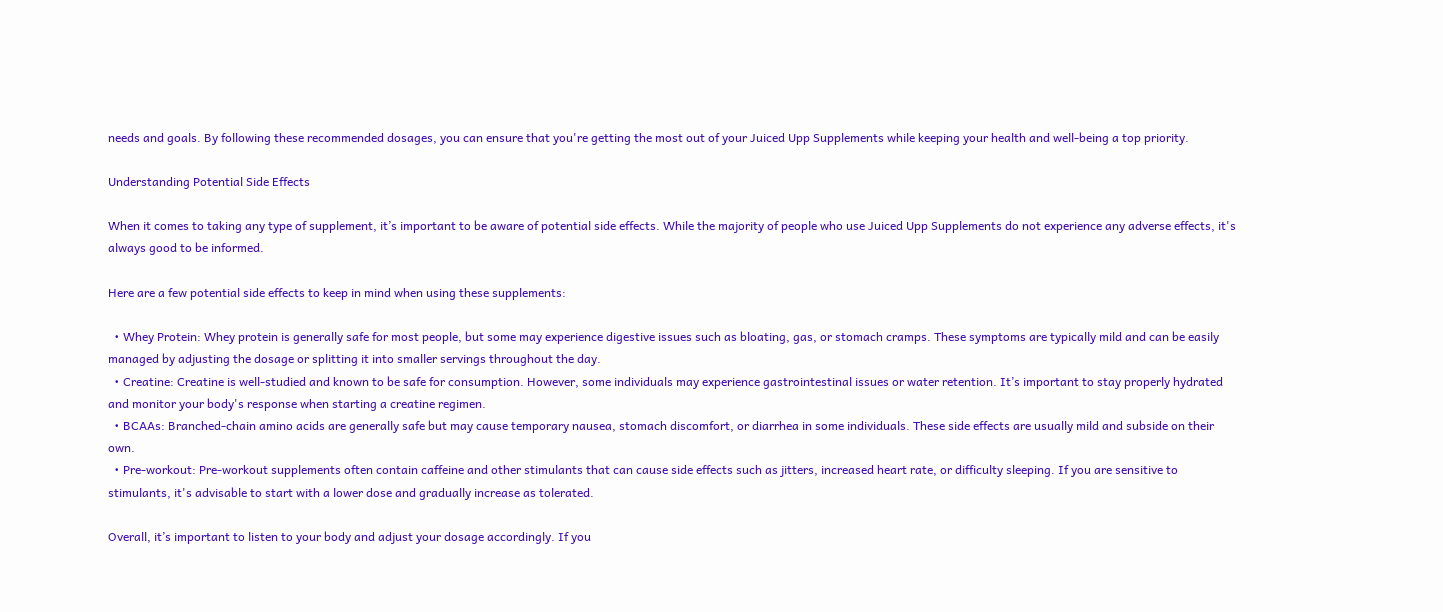needs and goals. By following these recommended dosages, you can ensure that you're getting the most out of your Juiced Upp Supplements while keeping your health and well-being a top priority.

Understanding Potential Side Effects

When it comes to taking any type of supplement, it’s important to be aware of potential side effects. While the majority of people who use Juiced Upp Supplements do not experience any adverse effects, it's always good to be informed.

Here are a few potential side effects to keep in mind when using these supplements:

  • Whey Protein: Whey protein is generally safe for most people, but some may experience digestive issues such as bloating, gas, or stomach cramps. These symptoms are typically mild and can be easily managed by adjusting the dosage or splitting it into smaller servings throughout the day.
  • Creatine: Creatine is well-studied and known to be safe for consumption. However, some individuals may experience gastrointestinal issues or water retention. It’s important to stay properly hydrated and monitor your body's response when starting a creatine regimen.
  • BCAAs: Branched-chain amino acids are generally safe but may cause temporary nausea, stomach discomfort, or diarrhea in some individuals. These side effects are usually mild and subside on their own.
  • Pre-workout: Pre-workout supplements often contain caffeine and other stimulants that can cause side effects such as jitters, increased heart rate, or difficulty sleeping. If you are sensitive to stimulants, it's advisable to start with a lower dose and gradually increase as tolerated.

Overall, it’s important to listen to your body and adjust your dosage accordingly. If you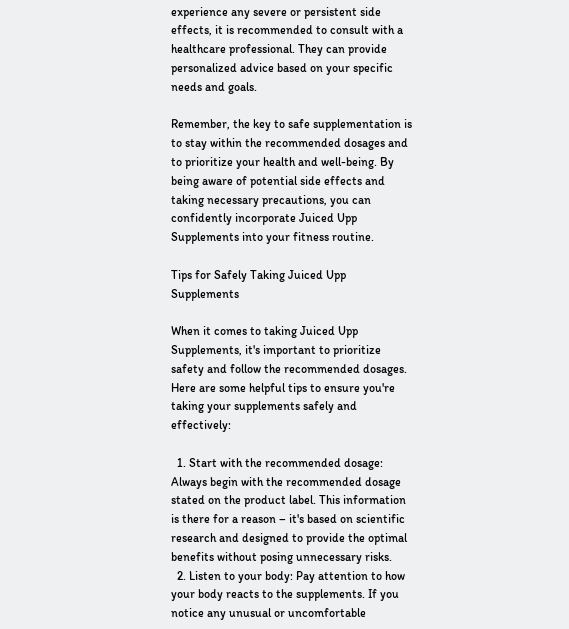experience any severe or persistent side effects, it is recommended to consult with a healthcare professional. They can provide personalized advice based on your specific needs and goals.

Remember, the key to safe supplementation is to stay within the recommended dosages and to prioritize your health and well-being. By being aware of potential side effects and taking necessary precautions, you can confidently incorporate Juiced Upp Supplements into your fitness routine.

Tips for Safely Taking Juiced Upp Supplements

When it comes to taking Juiced Upp Supplements, it's important to prioritize safety and follow the recommended dosages. Here are some helpful tips to ensure you're taking your supplements safely and effectively:

  1. Start with the recommended dosage: Always begin with the recommended dosage stated on the product label. This information is there for a reason – it's based on scientific research and designed to provide the optimal benefits without posing unnecessary risks.
  2. Listen to your body: Pay attention to how your body reacts to the supplements. If you notice any unusual or uncomfortable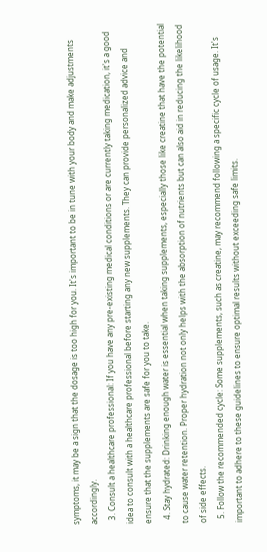symptoms, it may be a sign that the dosage is too high for you. It's important to be in tune with your body and make adjustments accordingly.
  3. Consult a healthcare professional: If you have any pre-existing medical conditions or are currently taking medication, it's a good idea to consult with a healthcare professional before starting any new supplements. They can provide personalized advice and ensure that the supplements are safe for you to take.
  4. Stay hydrated: Drinking enough water is essential when taking supplements, especially those like creatine that have the potential to cause water retention. Proper hydration not only helps with the absorption of nutrients but can also aid in reducing the likelihood of side effects.
  5. Follow the recommended cycle: Some supplements, such as creatine, may recommend following a specific cycle of usage. It's important to adhere to these guidelines to ensure optimal results without exceeding safe limits.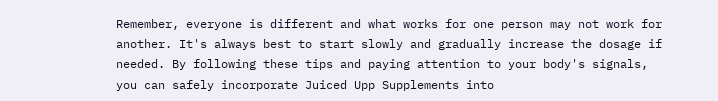Remember, everyone is different and what works for one person may not work for another. It's always best to start slowly and gradually increase the dosage if needed. By following these tips and paying attention to your body's signals, you can safely incorporate Juiced Upp Supplements into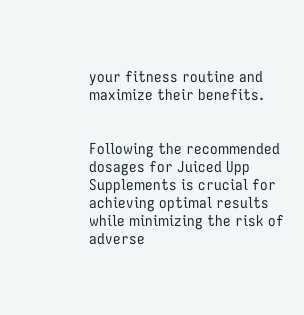your fitness routine and maximize their benefits.


Following the recommended dosages for Juiced Upp Supplements is crucial for achieving optimal results while minimizing the risk of adverse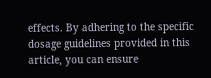effects. By adhering to the specific dosage guidelines provided in this article, you can ensure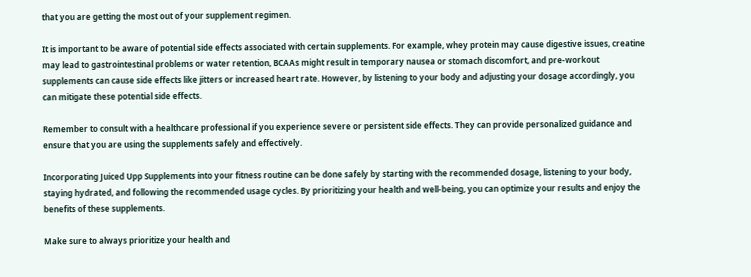that you are getting the most out of your supplement regimen.

It is important to be aware of potential side effects associated with certain supplements. For example, whey protein may cause digestive issues, creatine may lead to gastrointestinal problems or water retention, BCAAs might result in temporary nausea or stomach discomfort, and pre-workout supplements can cause side effects like jitters or increased heart rate. However, by listening to your body and adjusting your dosage accordingly, you can mitigate these potential side effects.

Remember to consult with a healthcare professional if you experience severe or persistent side effects. They can provide personalized guidance and ensure that you are using the supplements safely and effectively.

Incorporating Juiced Upp Supplements into your fitness routine can be done safely by starting with the recommended dosage, listening to your body, staying hydrated, and following the recommended usage cycles. By prioritizing your health and well-being, you can optimize your results and enjoy the benefits of these supplements.

Make sure to always prioritize your health and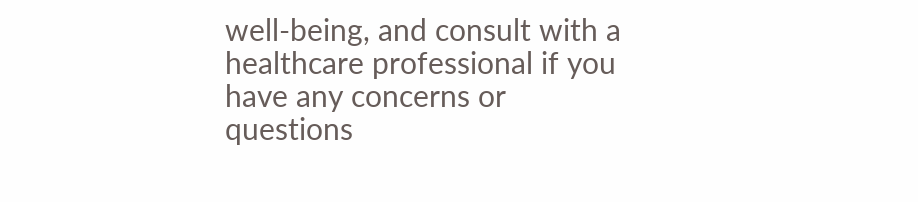well-being, and consult with a healthcare professional if you have any concerns or questions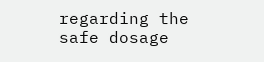regarding the safe dosage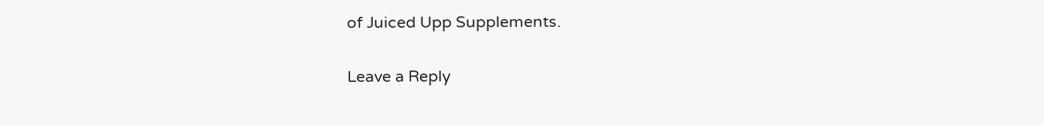of Juiced Upp Supplements.

Leave a Reply